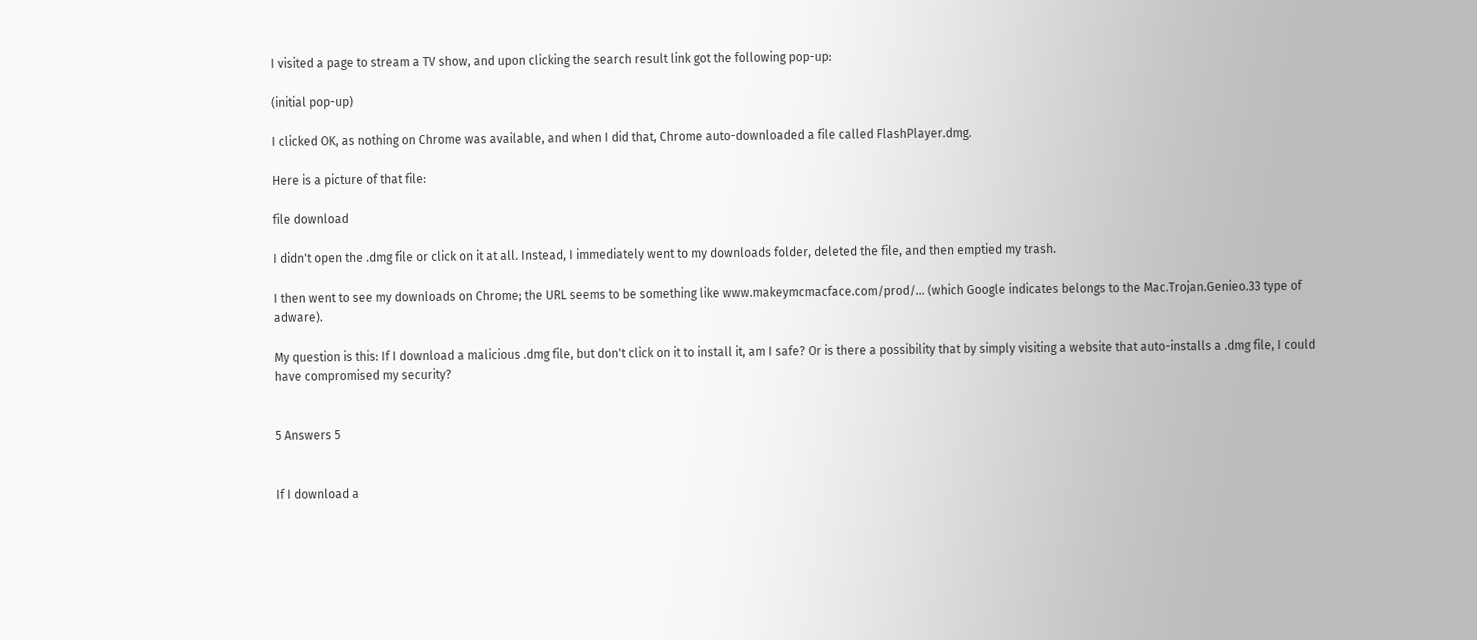I visited a page to stream a TV show, and upon clicking the search result link got the following pop-up:

(initial pop-up)

I clicked OK, as nothing on Chrome was available, and when I did that, Chrome auto-downloaded a file called FlashPlayer.dmg.

Here is a picture of that file:

file download

I didn't open the .dmg file or click on it at all. Instead, I immediately went to my downloads folder, deleted the file, and then emptied my trash.

I then went to see my downloads on Chrome; the URL seems to be something like www.makeymcmacface.com/prod/... (which Google indicates belongs to the Mac.Trojan.Genieo.33 type of adware).

My question is this: If I download a malicious .dmg file, but don't click on it to install it, am I safe? Or is there a possibility that by simply visiting a website that auto-installs a .dmg file, I could have compromised my security?


5 Answers 5


If I download a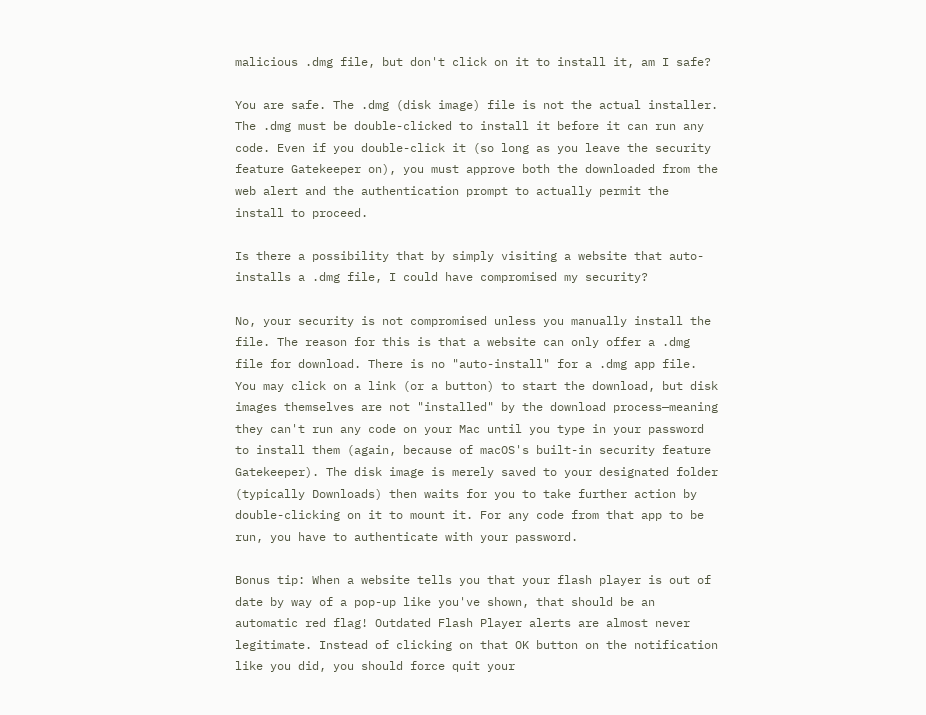malicious .dmg file, but don't click on it to install it, am I safe?

You are safe. The .dmg (disk image) file is not the actual installer. The .dmg must be double-clicked to install it before it can run any code. Even if you double-click it (so long as you leave the security feature Gatekeeper on), you must approve both the downloaded from the web alert and the authentication prompt to actually permit the install to proceed.

Is there a possibility that by simply visiting a website that auto-installs a .dmg file, I could have compromised my security?

No, your security is not compromised unless you manually install the file. The reason for this is that a website can only offer a .dmg file for download. There is no "auto-install" for a .dmg app file. You may click on a link (or a button) to start the download, but disk images themselves are not "installed" by the download process—meaning they can't run any code on your Mac until you type in your password to install them (again, because of macOS's built-in security feature Gatekeeper). The disk image is merely saved to your designated folder (typically Downloads) then waits for you to take further action by double-clicking on it to mount it. For any code from that app to be run, you have to authenticate with your password.

Bonus tip: When a website tells you that your flash player is out of date by way of a pop-up like you've shown, that should be an automatic red flag! Outdated Flash Player alerts are almost never legitimate. Instead of clicking on that OK button on the notification like you did, you should force quit your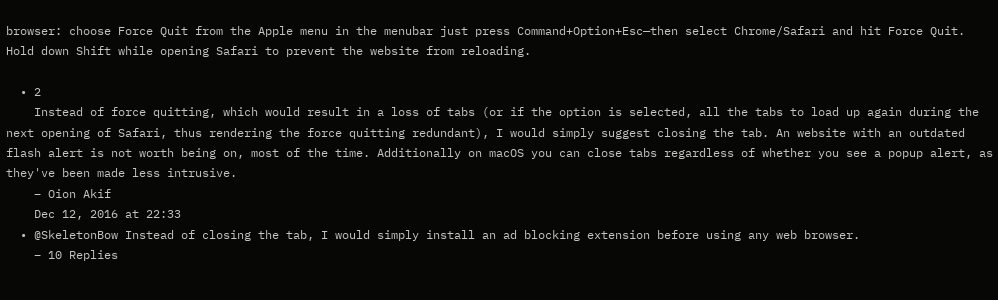browser: choose Force Quit from the Apple menu in the menubar just press Command+Option+Esc—then select Chrome/Safari and hit Force Quit. Hold down Shift while opening Safari to prevent the website from reloading.

  • 2
    Instead of force quitting, which would result in a loss of tabs (or if the option is selected, all the tabs to load up again during the next opening of Safari, thus rendering the force quitting redundant), I would simply suggest closing the tab. An website with an outdated flash alert is not worth being on, most of the time. Additionally on macOS you can close tabs regardless of whether you see a popup alert, as they've been made less intrusive.
    – Oion Akif
    Dec 12, 2016 at 22:33
  • @SkeletonBow Instead of closing the tab, I would simply install an ad blocking extension before using any web browser.
    – 10 Replies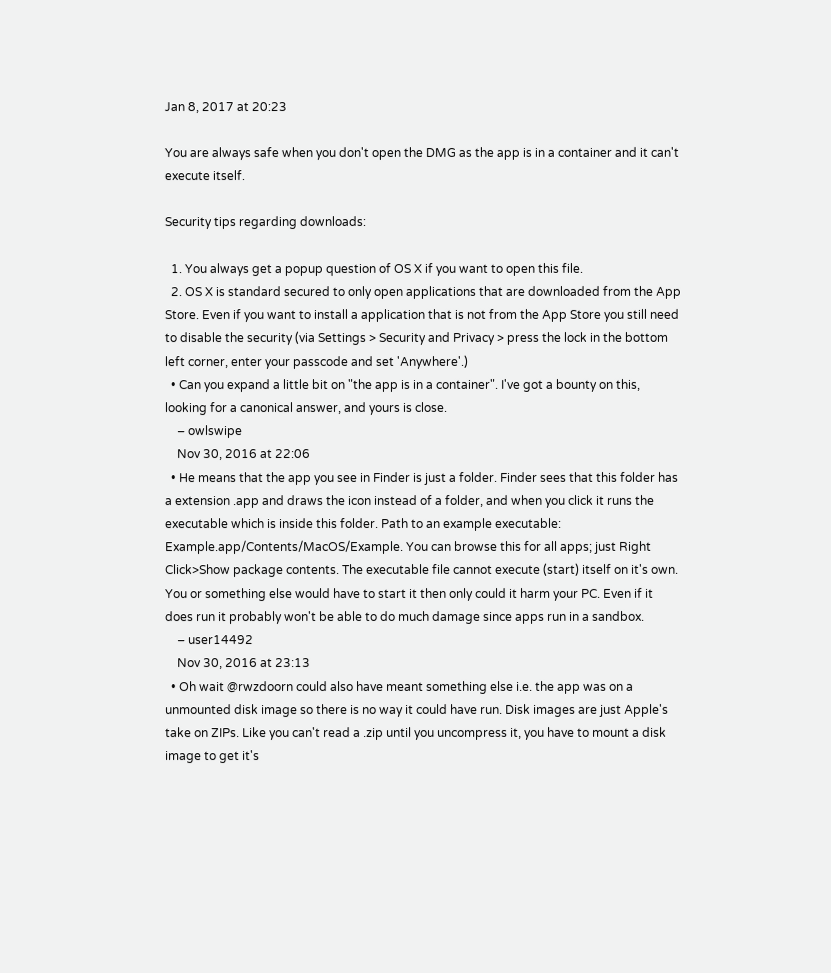Jan 8, 2017 at 20:23

You are always safe when you don't open the DMG as the app is in a container and it can't execute itself.

Security tips regarding downloads:

  1. You always get a popup question of OS X if you want to open this file.
  2. OS X is standard secured to only open applications that are downloaded from the App Store. Even if you want to install a application that is not from the App Store you still need to disable the security (via Settings > Security and Privacy > press the lock in the bottom left corner, enter your passcode and set 'Anywhere'.)
  • Can you expand a little bit on "the app is in a container". I've got a bounty on this, looking for a canonical answer, and yours is close.
    – owlswipe
    Nov 30, 2016 at 22:06
  • He means that the app you see in Finder is just a folder. Finder sees that this folder has a extension .app and draws the icon instead of a folder, and when you click it runs the executable which is inside this folder. Path to an example executable: Example.app/Contents/MacOS/Example. You can browse this for all apps; just Right Click>Show package contents. The executable file cannot execute (start) itself on it's own. You or something else would have to start it then only could it harm your PC. Even if it does run it probably won't be able to do much damage since apps run in a sandbox.
    – user14492
    Nov 30, 2016 at 23:13
  • Oh wait @rwzdoorn could also have meant something else i.e. the app was on a unmounted disk image so there is no way it could have run. Disk images are just Apple's take on ZIPs. Like you can't read a .zip until you uncompress it, you have to mount a disk image to get it's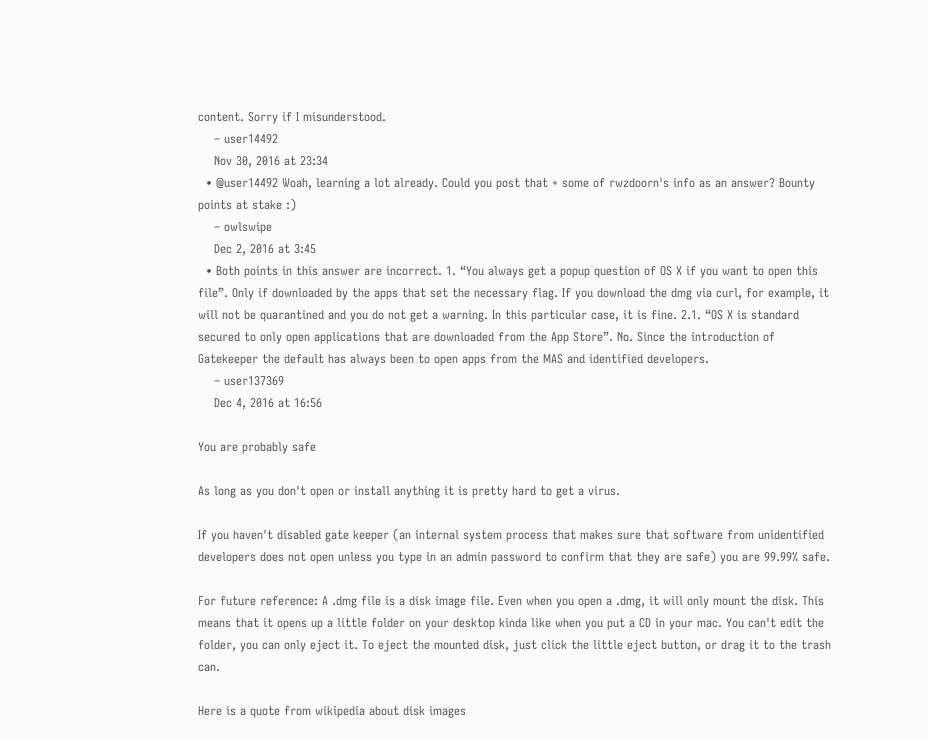content. Sorry if I misunderstood.
    – user14492
    Nov 30, 2016 at 23:34
  • @user14492 Woah, learning a lot already. Could you post that + some of rwzdoorn's info as an answer? Bounty points at stake :)
    – owlswipe
    Dec 2, 2016 at 3:45
  • Both points in this answer are incorrect. 1. “You always get a popup question of OS X if you want to open this file”. Only if downloaded by the apps that set the necessary flag. If you download the dmg via curl, for example, it will not be quarantined and you do not get a warning. In this particular case, it is fine. 2.1. “OS X is standard secured to only open applications that are downloaded from the App Store”. No. Since the introduction of Gatekeeper the default has always been to open apps from the MAS and identified developers.
    – user137369
    Dec 4, 2016 at 16:56

You are probably safe

As long as you don't open or install anything it is pretty hard to get a virus.

If you haven't disabled gate keeper (an internal system process that makes sure that software from unidentified developers does not open unless you type in an admin password to confirm that they are safe) you are 99.99% safe.

For future reference: A .dmg file is a disk image file. Even when you open a .dmg, it will only mount the disk. This means that it opens up a little folder on your desktop kinda like when you put a CD in your mac. You can't edit the folder, you can only eject it. To eject the mounted disk, just click the little eject button, or drag it to the trash can.

Here is a quote from wikipedia about disk images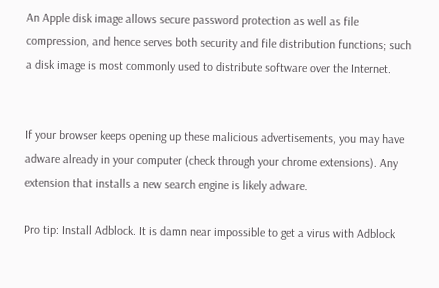An Apple disk image allows secure password protection as well as file compression, and hence serves both security and file distribution functions; such a disk image is most commonly used to distribute software over the Internet.


If your browser keeps opening up these malicious advertisements, you may have adware already in your computer (check through your chrome extensions). Any extension that installs a new search engine is likely adware.

Pro tip: Install Adblock. It is damn near impossible to get a virus with Adblock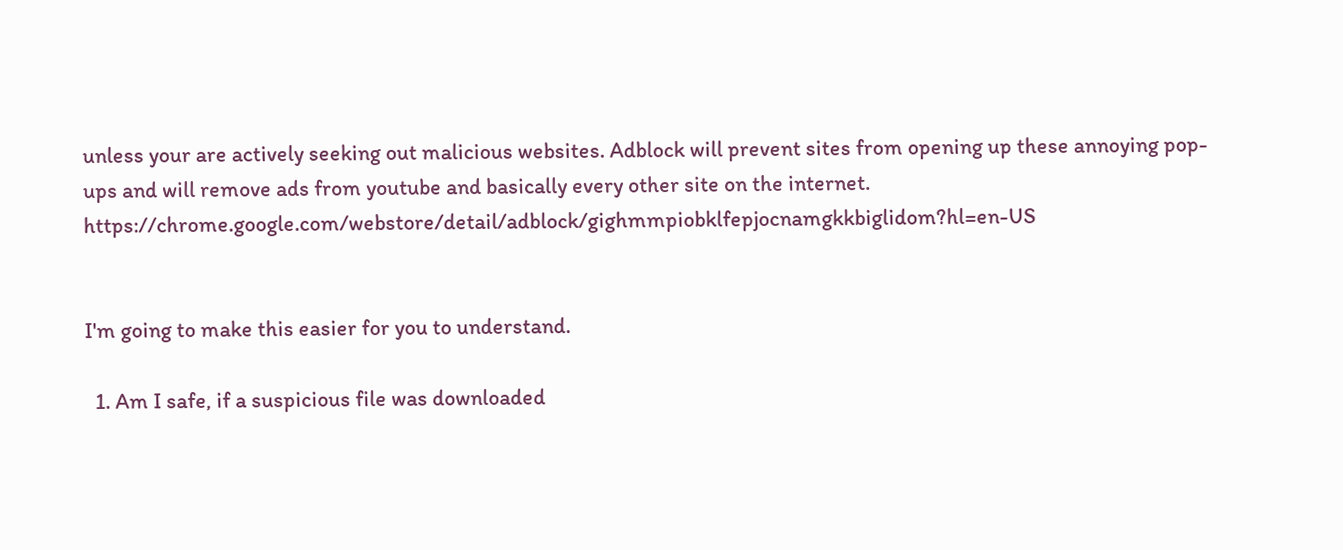unless your are actively seeking out malicious websites. Adblock will prevent sites from opening up these annoying pop-ups and will remove ads from youtube and basically every other site on the internet. https://chrome.google.com/webstore/detail/adblock/gighmmpiobklfepjocnamgkkbiglidom?hl=en-US


I'm going to make this easier for you to understand.

  1. Am I safe, if a suspicious file was downloaded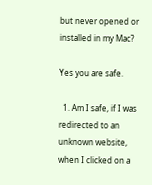but never opened or installed in my Mac?

Yes you are safe.

  1. Am I safe, if I was redirected to an unknown website, when I clicked on a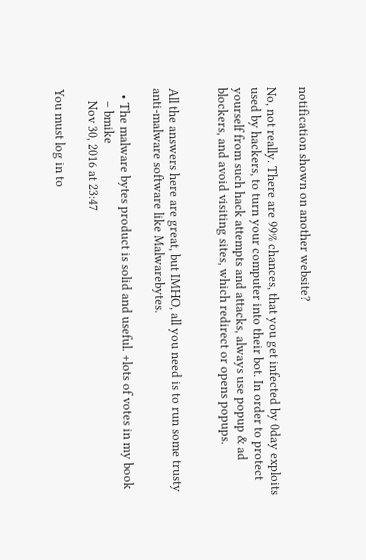notification shown on another website?

No, not really. There are 99% chances, that you get infected by 0day exploits used by hackers, to turn your computer into their bot. In order to protect yourself from such hack attempts and attacks, always use popup & ad blockers, and avoid visiting sites, which redirect or opens popups.


All the answers here are great, but IMHO, all you need is to run some trusty anti-malware software like Malwarebytes.

  • The malware bytes product is solid and useful. +lots of votes in my book
    – bmike
    Nov 30, 2016 at 23:47

You must log in to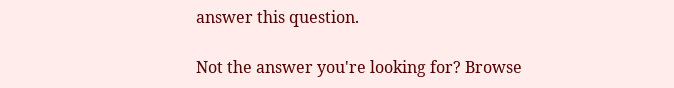answer this question.

Not the answer you're looking for? Browse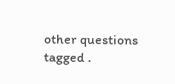other questions tagged .